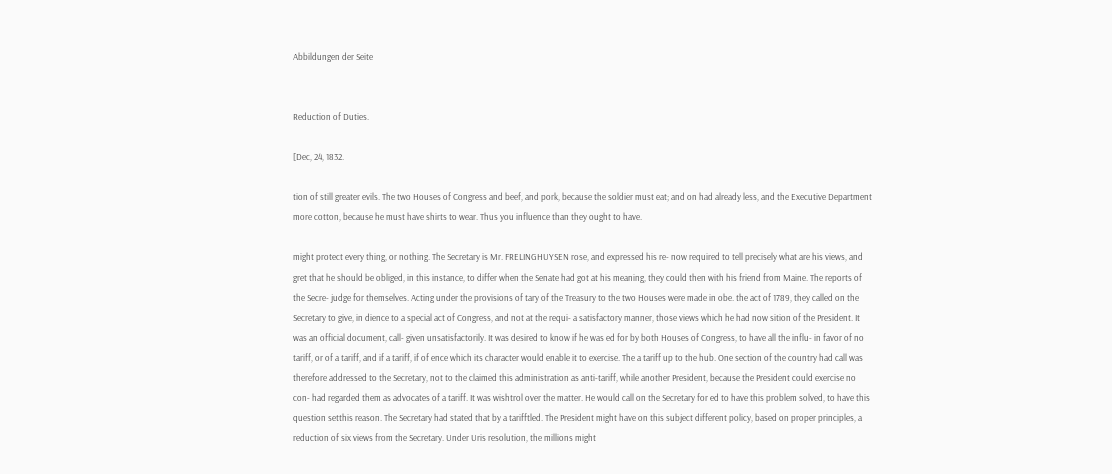Abbildungen der Seite


Reduction of Duties.

[Dec, 24, 1832.

tion of still greater evils. The two Houses of Congress and beef, and pork, because the soldier must eat; and on had already less, and the Executive Department more cotton, because he must have shirts to wear. Thus you influence than they ought to have.

might protect every thing, or nothing. The Secretary is Mr. FRELINGHUYSEN rose, and expressed his re- now required to tell precisely what are his views, and gret that he should be obliged, in this instance, to differ when the Senate had got at his meaning, they could then with his friend from Maine. The reports of the Secre- judge for themselves. Acting under the provisions of tary of the Treasury to the two Houses were made in obe. the act of 1789, they called on the Secretary to give, in dience to a special act of Congress, and not at the requi- a satisfactory manner, those views which he had now sition of the President. It was an official document, call- given unsatisfactorily. It was desired to know if he was ed for by both Houses of Congress, to have all the influ- in favor of no tariff, or of a tariff, and if a tariff, if of ence which its character would enable it to exercise. The a tariff up to the hub. One section of the country had call was therefore addressed to the Secretary, not to the claimed this administration as anti-tariff, while another President, because the President could exercise no con- had regarded them as advocates of a tariff. It was wishtrol over the matter. He would call on the Secretary for ed to have this problem solved, to have this question setthis reason. The Secretary had stated that by a tarifftled. The President might have on this subject different policy, based on proper principles, a reduction of six views from the Secretary. Under Uris resolution, the millions might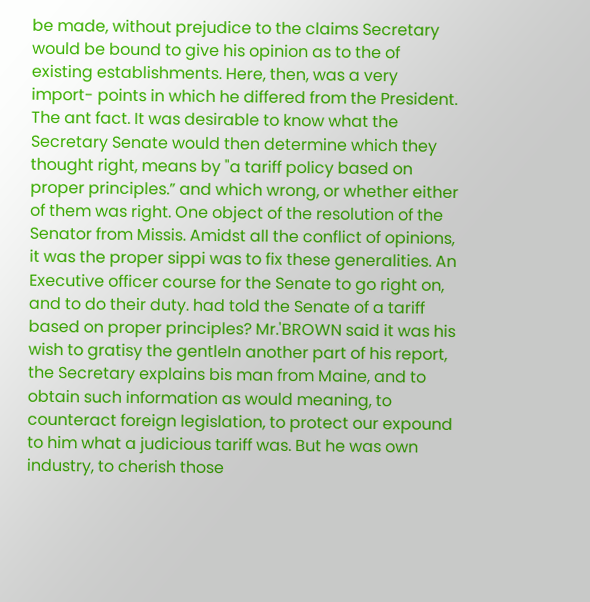be made, without prejudice to the claims Secretary would be bound to give his opinion as to the of existing establishments. Here, then, was a very import- points in which he differed from the President. The ant fact. It was desirable to know what the Secretary Senate would then determine which they thought right, means by "a tariff policy based on proper principles.” and which wrong, or whether either of them was right. One object of the resolution of the Senator from Missis. Amidst all the conflict of opinions, it was the proper sippi was to fix these generalities. An Executive officer course for the Senate to go right on, and to do their duty. had told the Senate of a tariff based on proper principles? Mr.'BROWN said it was his wish to gratisy the gentleIn another part of his report, the Secretary explains bis man from Maine, and to obtain such information as would meaning, to counteract foreign legislation, to protect our expound to him what a judicious tariff was. But he was own industry, to cherish those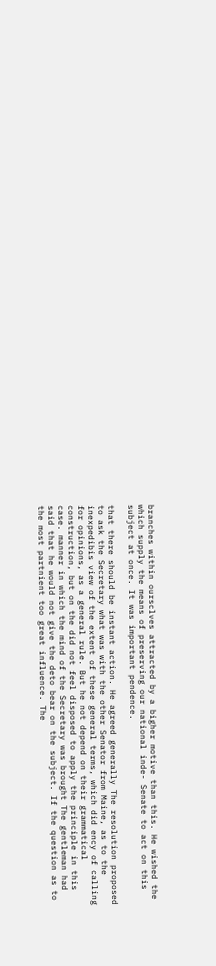branches within oursclves attracted by a bigher motive than this. He wished the which supply the means of preserving our national inde- Senate to act on this subject at once. It was important pendence.

that there should be instant action. He agreed generally The resolution proposed to ask the Secretary what was with the other Senator from Maine, as to the inexpedibis view of the extent of these general terms, which did ency of calling for opinions, as a general rule. But he not depend on their grammatical construction, but on the did not feel disposed to apply the principle in this case. manner in which the mind of the Secretary was brought The gentleman had said that he would not give the deto bear on the subject. If the question as to the most partnient too great influence. The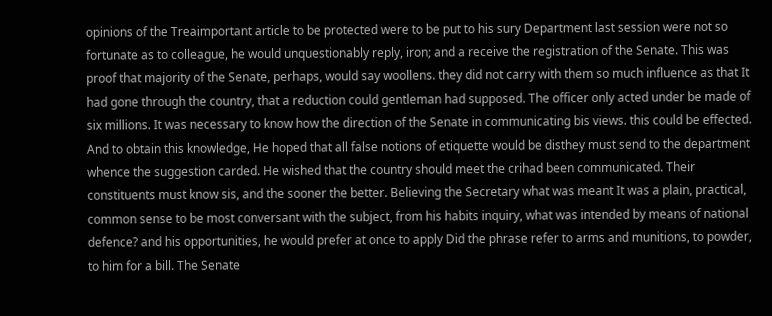opinions of the Treaimportant article to be protected were to be put to his sury Department last session were not so fortunate as to colleague, he would unquestionably reply, iron; and a receive the registration of the Senate. This was proof that majority of the Senate, perhaps, would say woollens. they did not carry with them so much influence as that It had gone through the country, that a reduction could gentleman had supposed. The officer only acted under be made of six millions. It was necessary to know how the direction of the Senate in communicating bis views. this could be effected. And to obtain this knowledge, He hoped that all false notions of etiquette would be disthey must send to the department whence the suggestion carded. He wished that the country should meet the crihad been communicated. Their constituents must know sis, and the sooner the better. Believing the Secretary what was meant It was a plain, practical, common sense to be most conversant with the subject, from his habits inquiry, what was intended by means of national defence? and his opportunities, he would prefer at once to apply Did the phrase refer to arms and munitions, to powder, to him for a bill. The Senate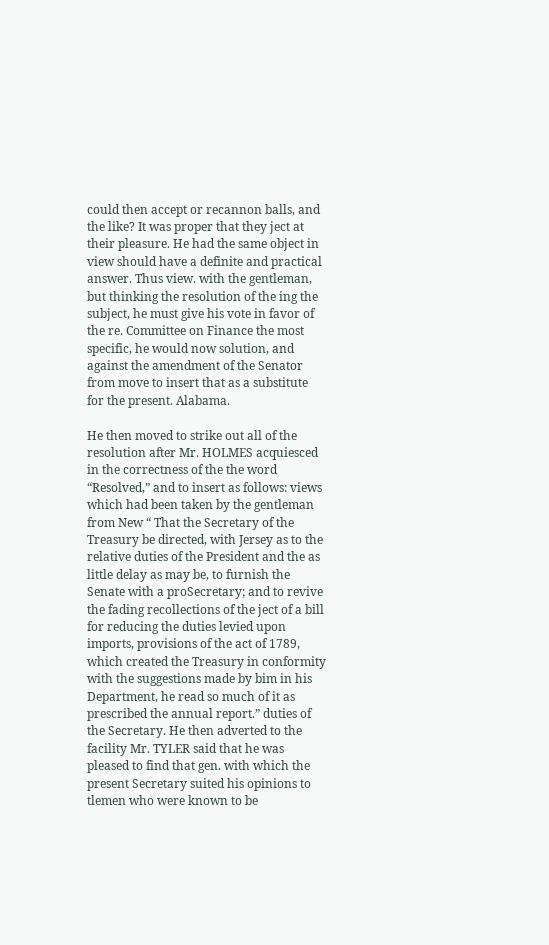could then accept or recannon balls, and the like? It was proper that they ject at their pleasure. He had the same object in view should have a definite and practical answer. Thus view. with the gentleman, but thinking the resolution of the ing the subject, he must give his vote in favor of the re. Committee on Finance the most specific, he would now solution, and against the amendment of the Senator from move to insert that as a substitute for the present. Alabama.

He then moved to strike out all of the resolution after Mr. HOLMES acquiesced in the correctness of the the word “Resolved,” and to insert as follows: views which had been taken by the gentleman from New “ That the Secretary of the Treasury be directed, with Jersey as to the relative duties of the President and the as little delay as may be, to furnish the Senate with a proSecretary; and to revive the fading recollections of the ject of a bill for reducing the duties levied upon imports, provisions of the act of 1789, which created the Treasury in conformity with the suggestions made by bim in his Department, he read so much of it as prescribed the annual report.” duties of the Secretary. He then adverted to the facility Mr. TYLER said that he was pleased to find that gen. with which the present Secretary suited his opinions to tlemen who were known to be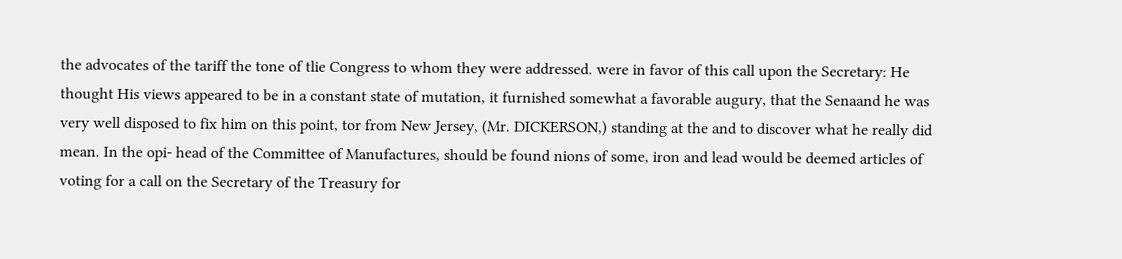the advocates of the tariff the tone of tlie Congress to whom they were addressed. were in favor of this call upon the Secretary: He thought His views appeared to be in a constant state of mutation, it furnished somewhat a favorable augury, that the Senaand he was very well disposed to fix him on this point, tor from New Jersey, (Mr. DICKERSON,) standing at the and to discover what he really did mean. In the opi- head of the Committee of Manufactures, should be found nions of some, iron and lead would be deemed articles of voting for a call on the Secretary of the Treasury for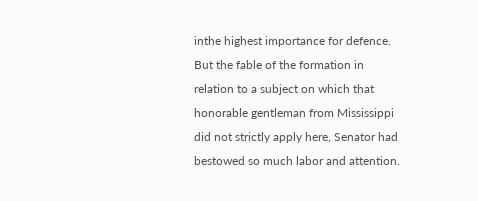inthe highest importance for defence. But the fable of the formation in relation to a subject on which that honorable gentleman from Mississippi did not strictly apply here, Senator had bestowed so much labor and attention.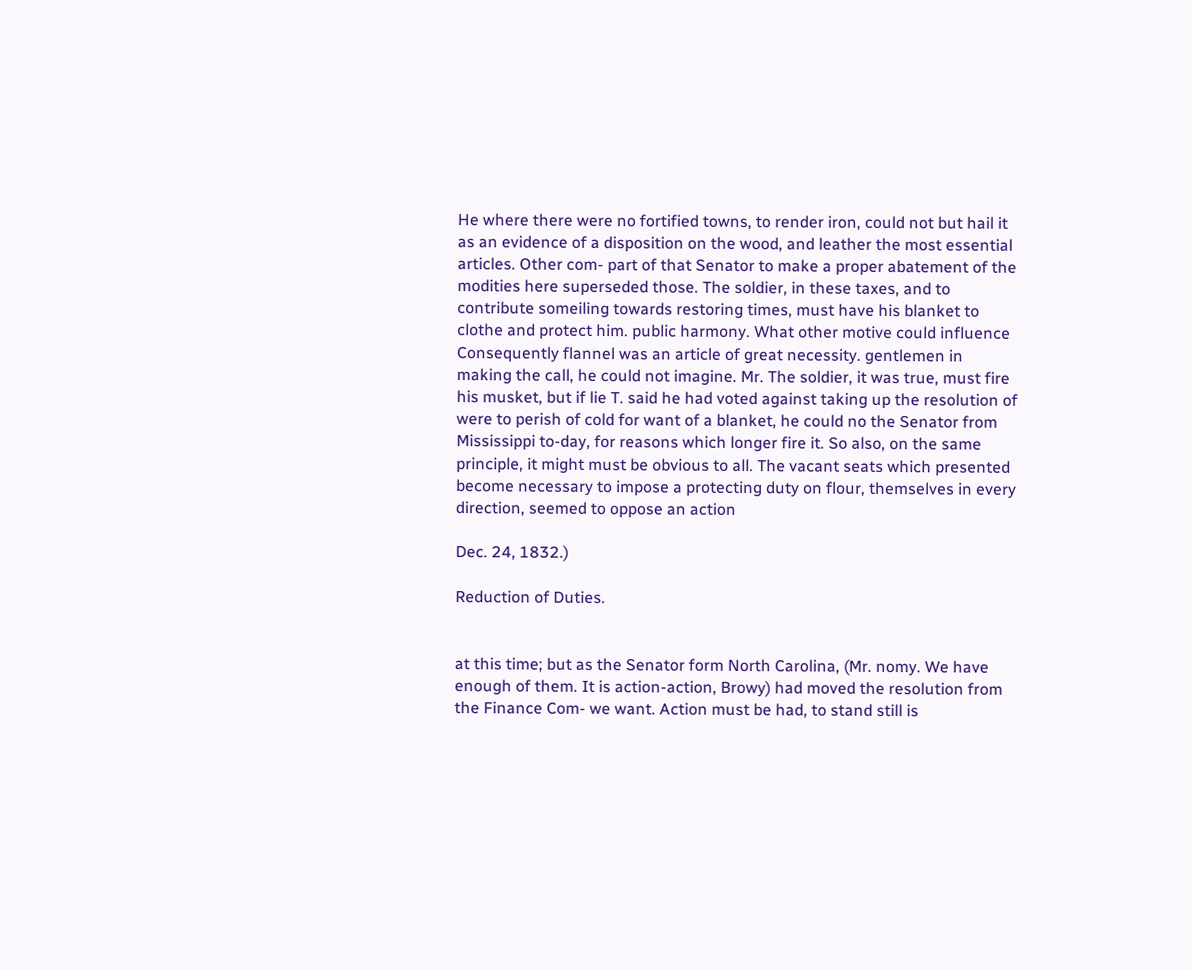He where there were no fortified towns, to render iron, could not but hail it as an evidence of a disposition on the wood, and leather the most essential articles. Other com- part of that Senator to make a proper abatement of the modities here superseded those. The soldier, in these taxes, and to contribute someiling towards restoring times, must have his blanket to clothe and protect him. public harmony. What other motive could influence Consequently flannel was an article of great necessity. gentlemen in making the call, he could not imagine. Mr. The soldier, it was true, must fire his musket, but if lie T. said he had voted against taking up the resolution of were to perish of cold for want of a blanket, he could no the Senator from Mississippi to-day, for reasons which longer fire it. So also, on the same principle, it might must be obvious to all. The vacant seats which presented become necessary to impose a protecting duty on flour, themselves in every direction, seemed to oppose an action

Dec. 24, 1832.)

Reduction of Duties.


at this time; but as the Senator form North Carolina, (Mr. nomy. We have enough of them. It is action-action, Browy) had moved the resolution from the Finance Com- we want. Action must be had, to stand still is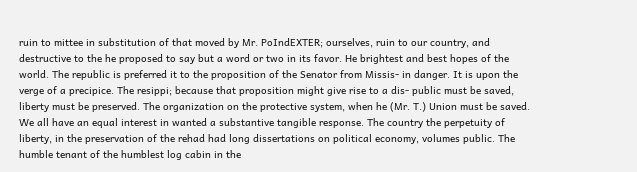ruin to mittee in substitution of that moved by Mr. PoIndEXTER; ourselves, ruin to our country, and destructive to the he proposed to say but a word or two in its favor. He brightest and best hopes of the world. The republic is preferred it to the proposition of the Senator from Missis- in danger. It is upon the verge of a precipice. The resippi; because that proposition might give rise to a dis- public must be saved, liberty must be preserved. The organization on the protective system, when he (Mr. T.) Union must be saved. We all have an equal interest in wanted a substantive tangible response. The country the perpetuity of liberty, in the preservation of the rehad had long dissertations on political economy, volumes public. The humble tenant of the humblest log cabin in the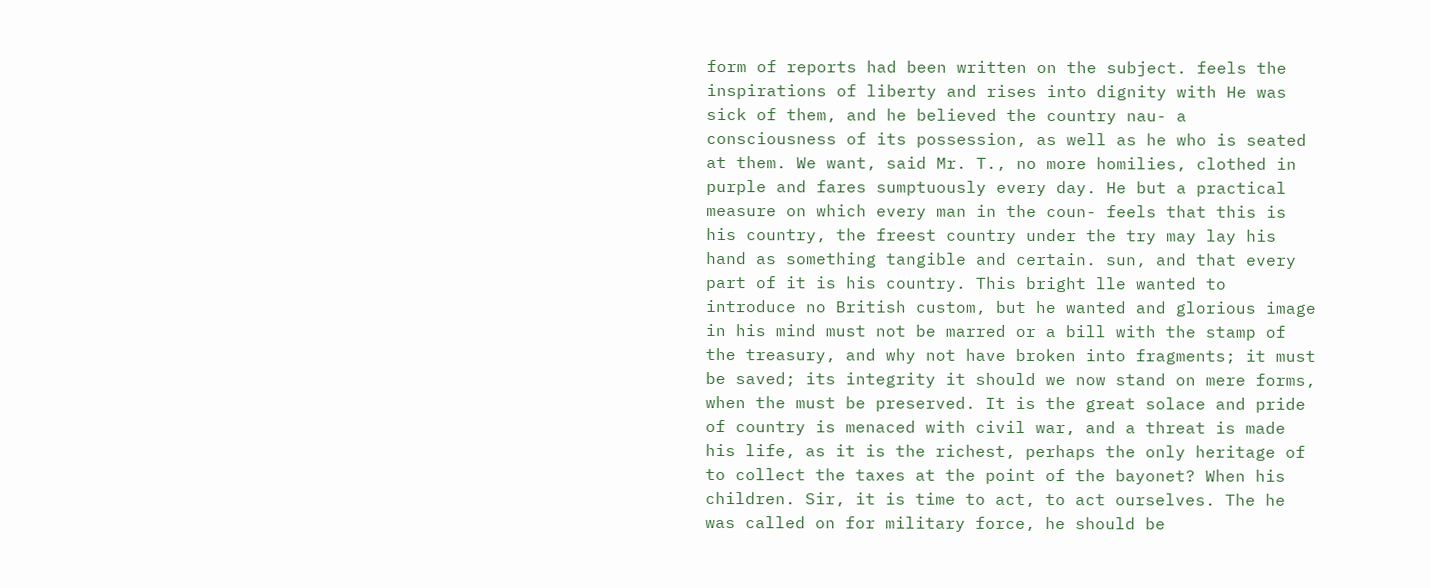form of reports had been written on the subject. feels the inspirations of liberty and rises into dignity with He was sick of them, and he believed the country nau- a consciousness of its possession, as well as he who is seated at them. We want, said Mr. T., no more homilies, clothed in purple and fares sumptuously every day. He but a practical measure on which every man in the coun- feels that this is his country, the freest country under the try may lay his hand as something tangible and certain. sun, and that every part of it is his country. This bright lle wanted to introduce no British custom, but he wanted and glorious image in his mind must not be marred or a bill with the stamp of the treasury, and why not have broken into fragments; it must be saved; its integrity it should we now stand on mere forms, when the must be preserved. It is the great solace and pride of country is menaced with civil war, and a threat is made his life, as it is the richest, perhaps the only heritage of to collect the taxes at the point of the bayonet? When his children. Sir, it is time to act, to act ourselves. The he was called on for military force, he should be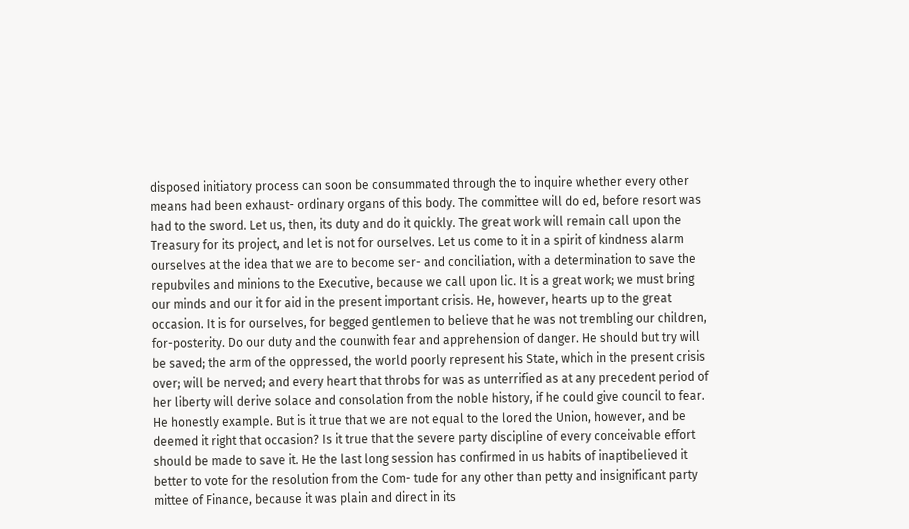disposed initiatory process can soon be consummated through the to inquire whether every other means had been exhaust- ordinary organs of this body. The committee will do ed, before resort was had to the sword. Let us, then, its duty and do it quickly. The great work will remain call upon the Treasury for its project, and let is not for ourselves. Let us come to it in a spirit of kindness alarm ourselves at the idea that we are to become ser- and conciliation, with a determination to save the repubviles and minions to the Executive, because we call upon lic. It is a great work; we must bring our minds and our it for aid in the present important crisis. He, however, hearts up to the great occasion. It is for ourselves, for begged gentlemen to believe that he was not trembling our children, for-posterity. Do our duty and the counwith fear and apprehension of danger. He should but try will be saved; the arm of the oppressed, the world poorly represent his State, which in the present crisis over; will be nerved; and every heart that throbs for was as unterrified as at any precedent period of her liberty will derive solace and consolation from the noble history, if he could give council to fear. He honestly example. But is it true that we are not equal to the lored the Union, however, and be deemed it right that occasion? Is it true that the severe party discipline of every conceivable effort should be made to save it. He the last long session has confirmed in us habits of inaptibelieved it better to vote for the resolution from the Com- tude for any other than petty and insignificant party mittee of Finance, because it was plain and direct in its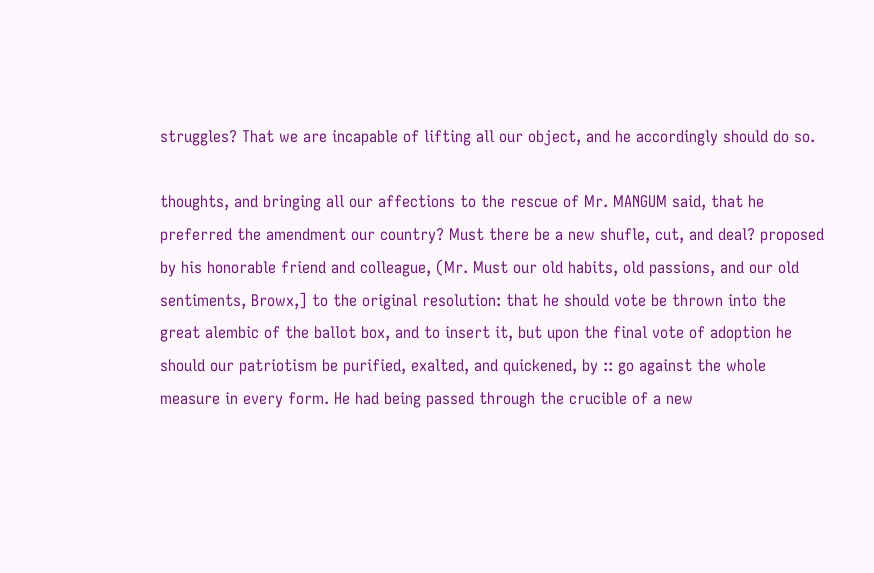struggles? That we are incapable of lifting all our object, and he accordingly should do so.

thoughts, and bringing all our affections to the rescue of Mr. MANGUM said, that he preferred the amendment our country? Must there be a new shufle, cut, and deal? proposed by his honorable friend and colleague, (Mr. Must our old habits, old passions, and our old sentiments, Browx,] to the original resolution: that he should vote be thrown into the great alembic of the ballot box, and to insert it, but upon the final vote of adoption he should our patriotism be purified, exalted, and quickened, by :: go against the whole measure in every form. He had being passed through the crucible of a new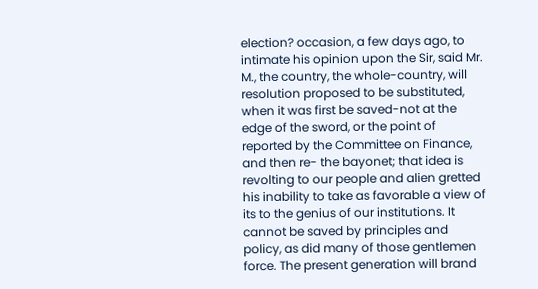election? occasion, a few days ago, to intimate his opinion upon the Sir, said Mr. M., the country, the whole-country, will resolution proposed to be substituted, when it was first be saved-not at the edge of the sword, or the point of reported by the Committee on Finance, and then re- the bayonet; that idea is revolting to our people and alien gretted his inability to take as favorable a view of its to the genius of our institutions. It cannot be saved by principles and policy, as did many of those gentlemen force. The present generation will brand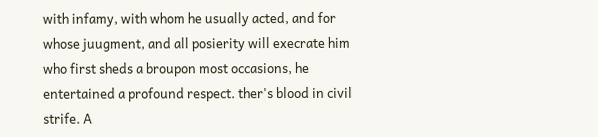with infamy, with whom he usually acted, and for whose juugment, and all posierity will execrate him who first sheds a broupon most occasions, he entertained a profound respect. ther's blood in civil strife. A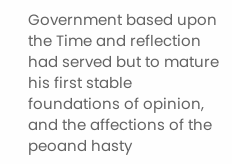Government based upon the Time and reflection had served but to mature his first stable foundations of opinion, and the affections of the peoand hasty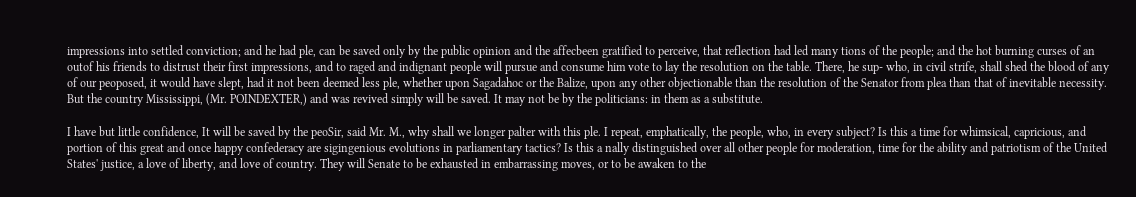impressions into settled conviction; and he had ple, can be saved only by the public opinion and the affecbeen gratified to perceive, that reflection had led many tions of the people; and the hot burning curses of an outof his friends to distrust their first impressions, and to raged and indignant people will pursue and consume him vote to lay the resolution on the table. There, he sup- who, in civil strife, shall shed the blood of any of our peoposed, it would have slept, had it not been deemed less ple, whether upon Sagadahoc or the Balize, upon any other objectionable than the resolution of the Senator from plea than that of inevitable necessity. But the country Mississippi, (Mr. POINDEXTER,) and was revived simply will be saved. It may not be by the politicians: in them as a substitute.

I have but little confidence, It will be saved by the peoSir, said Mr. M., why shall we longer palter with this ple. I repeat, emphatically, the people, who, in every subject? Is this a time for whimsical, capricious, and portion of this great and once happy confederacy are sigingenious evolutions in parliamentary tactics? Is this a nally distinguished over all other people for moderation, time for the ability and patriotism of the United States' justice, a love of liberty, and love of country. They will Senate to be exhausted in embarrassing moves, or to be awaken to the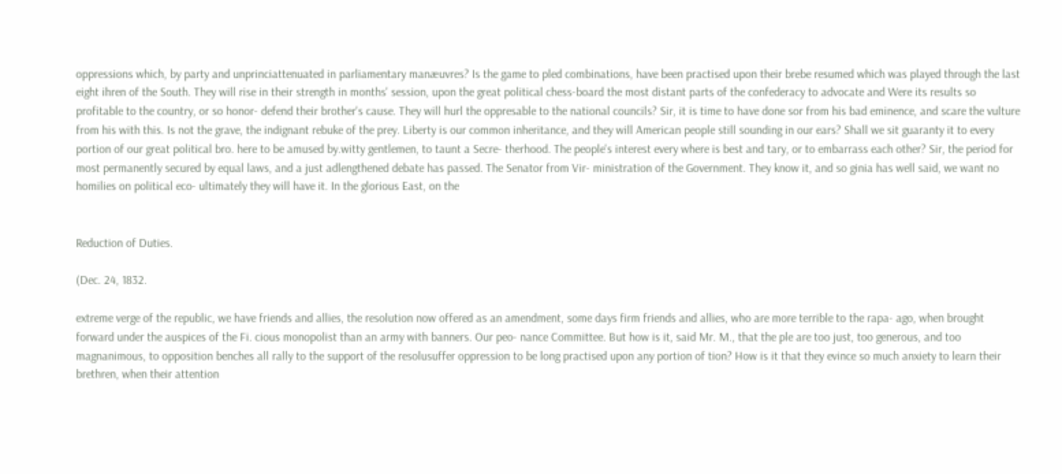oppressions which, by party and unprinciattenuated in parliamentary manæuvres? Is the game to pled combinations, have been practised upon their brebe resumed which was played through the last eight ihren of the South. They will rise in their strength in months' session, upon the great political chess-board the most distant parts of the confederacy to advocate and Were its results so profitable to the country, or so honor- defend their brother's cause. They will hurl the oppresable to the national councils? Sir, it is time to have done sor from his bad eminence, and scare the vulture from his with this. Is not the grave, the indignant rebuke of the prey. Liberty is our common inheritance, and they will American people still sounding in our ears? Shall we sit guaranty it to every portion of our great political bro. here to be amused by.witty gentlemen, to taunt a Secre- therhood. The people's interest every where is best and tary, or to embarrass each other? Sir, the period for most permanently secured by equal laws, and a just adlengthened debate has passed. The Senator from Vir- ministration of the Government. They know it, and so ginia has well said, we want no homilies on political eco- ultimately they will have it. In the glorious East, on the


Reduction of Duties.

(Dec. 24, 1832.

extreme verge of the republic, we have friends and allies, the resolution now offered as an amendment, some days firm friends and allies, who are more terrible to the rapa- ago, when brought forward under the auspices of the Fi. cious monopolist than an army with banners. Our peo- nance Committee. But how is it, said Mr. M., that the ple are too just, too generous, and too magnanimous, to opposition benches all rally to the support of the resolusuffer oppression to be long practised upon any portion of tion? How is it that they evince so much anxiety to learn their brethren, when their attention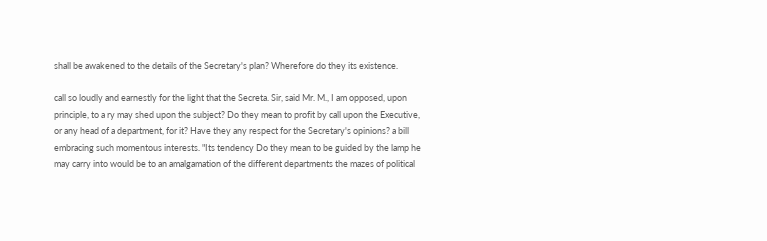shall be awakened to the details of the Secretary's plan? Wherefore do they its existence.

call so loudly and earnestly for the light that the Secreta. Sir, said Mr. M., I am opposed, upon principle, to a ry may shed upon the subject? Do they mean to profit by call upon the Executive, or any head of a department, for it? Have they any respect for the Secretary's opinions? a bill embracing such momentous interests. "Its tendency Do they mean to be guided by the lamp he may carry into would be to an amalgamation of the different departments the mazes of political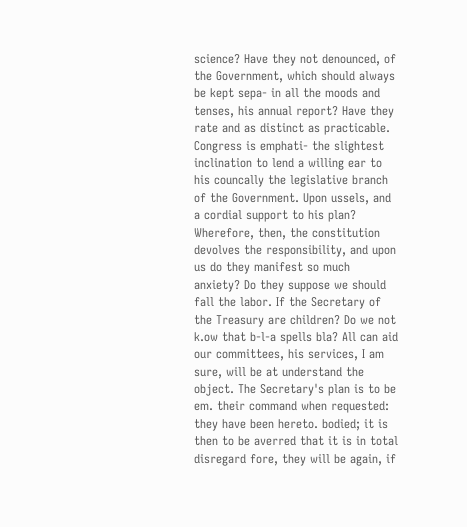science? Have they not denounced, of the Government, which should always be kept sepa- in all the moods and tenses, his annual report? Have they rate and as distinct as practicable. Congress is emphati- the slightest inclination to lend a willing ear to his councally the legislative branch of the Government. Upon ussels, and a cordial support to his plan? Wherefore, then, the constitution devolves the responsibility, and upon us do they manifest so much anxiety? Do they suppose we should fall the labor. If the Secretary of the Treasury are children? Do we not k.ow that b-l-a spells bla? All can aid our committees, his services, I am sure, will be at understand the object. The Secretary's plan is to be em. their command when requested: they have been hereto. bodied; it is then to be averred that it is in total disregard fore, they will be again, if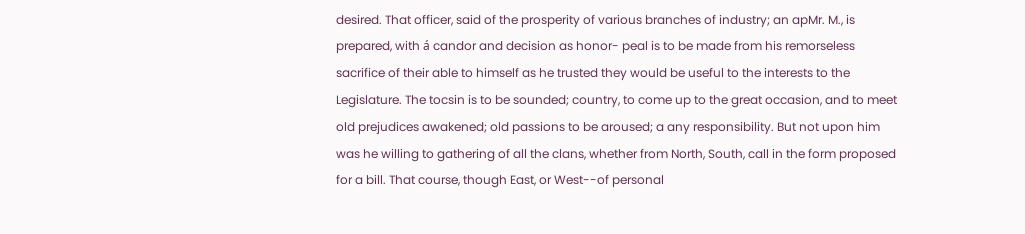desired. That officer, said of the prosperity of various branches of industry; an apMr. M., is prepared, with á candor and decision as honor- peal is to be made from his remorseless sacrifice of their able to himself as he trusted they would be useful to the interests to the Legislature. The tocsin is to be sounded; country, to come up to the great occasion, and to meet old prejudices awakened; old passions to be aroused; a any responsibility. But not upon him was he willing to gathering of all the clans, whether from North, South, call in the form proposed for a bill. That course, though East, or West--of personal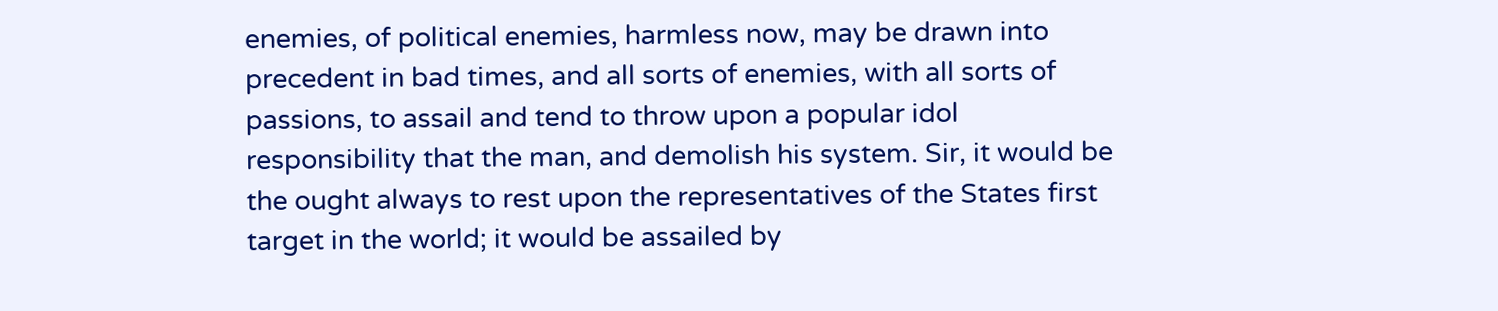enemies, of political enemies, harmless now, may be drawn into precedent in bad times, and all sorts of enemies, with all sorts of passions, to assail and tend to throw upon a popular idol responsibility that the man, and demolish his system. Sir, it would be the ought always to rest upon the representatives of the States first target in the world; it would be assailed by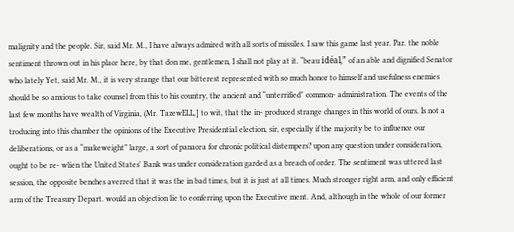malignity and the people. Sir, said Mr. M., I have always admired with all sorts of missiles. I saw this game last year. Par. the noble sentiment thrown out in his place here, by that don me, gentlemen, I shall not play at it. “beau idéal,” of an able and dignified Senator who lately Yet, said Mr. M., it is very strange that our bitterest represented with so much honor to himself and usefulness enemies should be so anxious to take counsel from this to his country, the ancient and “unterrified" common- administration. The events of the last few months have wealth of Virginia, (Mr. TazewELL,] to wit, that the in- produced strange changes in this world of ours. Is not a troducing into this chamber the opinions of the Executive Presidential election, sir, especially if the majority be to influence our deliberations, or as a “makeweight” large, a sort of panacea for chronic political distempers? upon any question under consideration, ought to be re- wlien the United States' Bank was under consideration garded as a breach of order. The sentiment was uttered last session, the opposite benches averred that it was the in bad times, but it is just at all times. Much stronger right arm, and only efficient arm of the Treasury Depart. would an objection lie to eonferring upon the Executive ment. And, although in the whole of our former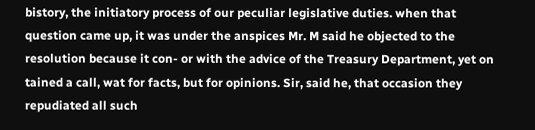bistory, the initiatory process of our peculiar legislative duties. when that question came up, it was under the anspices Mr. M said he objected to the resolution because it con- or with the advice of the Treasury Department, yet on tained a call, wat for facts, but for opinions. Sir, said he, that occasion they repudiated all such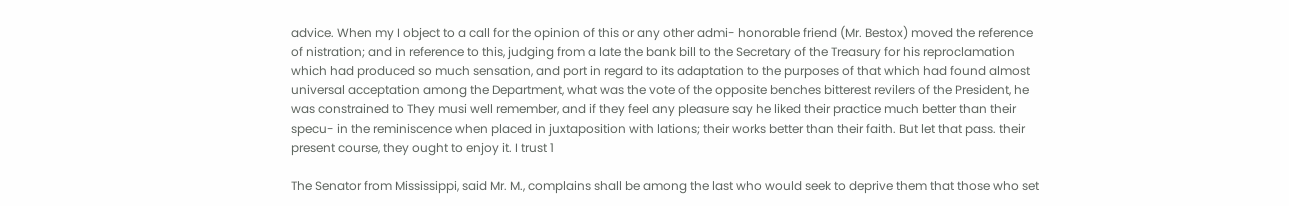advice. When my I object to a call for the opinion of this or any other admi- honorable friend (Mr. Bestox) moved the reference of nistration; and in reference to this, judging from a late the bank bill to the Secretary of the Treasury for his reproclamation which had produced so much sensation, and port in regard to its adaptation to the purposes of that which had found almost universal acceptation among the Department, what was the vote of the opposite benches bitterest revilers of the President, he was constrained to They musi well remember, and if they feel any pleasure say he liked their practice much better than their specu- in the reminiscence when placed in juxtaposition with lations; their works better than their faith. But let that pass. their present course, they ought to enjoy it. I trust 1

The Senator from Mississippi, said Mr. M., complains shall be among the last who would seek to deprive them that those who set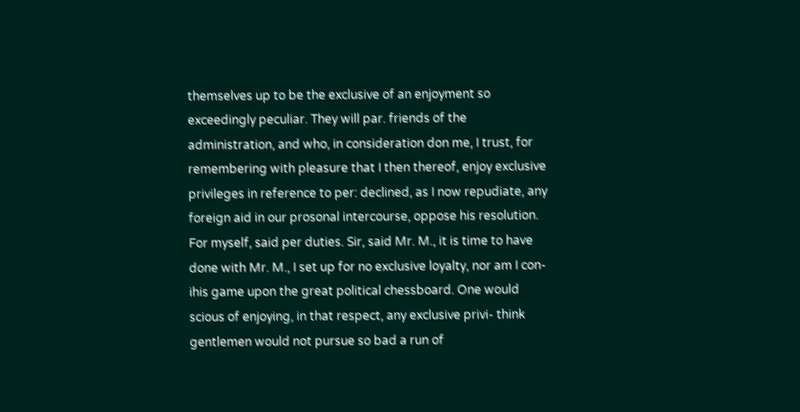themselves up to be the exclusive of an enjoyment so exceedingly peculiar. They will par. friends of the administration, and who, in consideration don me, I trust, for remembering with pleasure that I then thereof, enjoy exclusive privileges in reference to per: declined, as I now repudiate, any foreign aid in our prosonal intercourse, oppose his resolution. For myself, said per duties. Sir, said Mr. M., it is time to have done with Mr. M., I set up for no exclusive loyalty, nor am I con- ihis game upon the great political chessboard. One would scious of enjoying, in that respect, any exclusive privi- think gentlemen would not pursue so bad a run of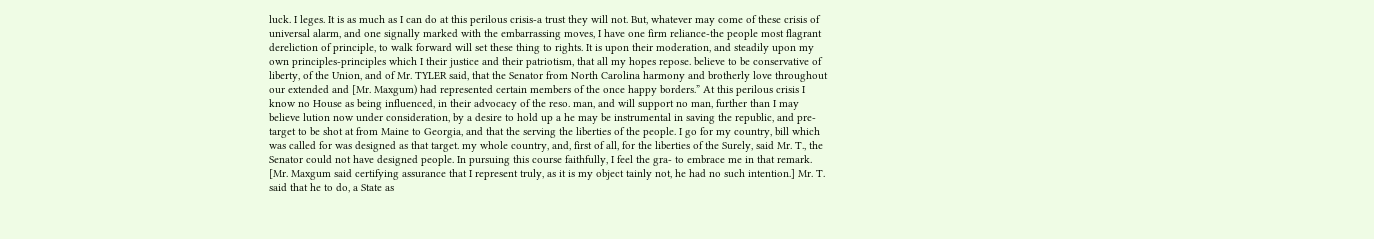luck. I leges. It is as much as I can do at this perilous crisis-a trust they will not. But, whatever may come of these crisis of universal alarm, and one signally marked with the embarrassing moves, I have one firm reliance-the people most flagrant dereliction of principle, to walk forward will set these thing to rights. It is upon their moderation, and steadily upon my own principles-principles which I their justice and their patriotism, that all my hopes repose. believe to be conservative of liberty, of the Union, and of Mr. TYLER said, that the Senator from North Carolina harmony and brotherly love throughout our extended and [Mr. Maxgum) had represented certain members of the once happy borders.” At this perilous crisis I know no House as being influenced, in their advocacy of the reso. man, and will support no man, further than I may believe lution now under consideration, by a desire to hold up a he may be instrumental in saving the republic, and pre- target to be shot at from Maine to Georgia, and that the serving the liberties of the people. I go for my country, bill which was called for was designed as that target. my whole country, and, first of all, for the liberties of the Surely, said Mr. T., the Senator could not have designed people. In pursuing this course faithfully, I feel the gra- to embrace me in that remark. [Mr. Maxgum said certifying assurance that I represent truly, as it is my object tainly not, he had no such intention.] Mr. T. said that he to do, a State as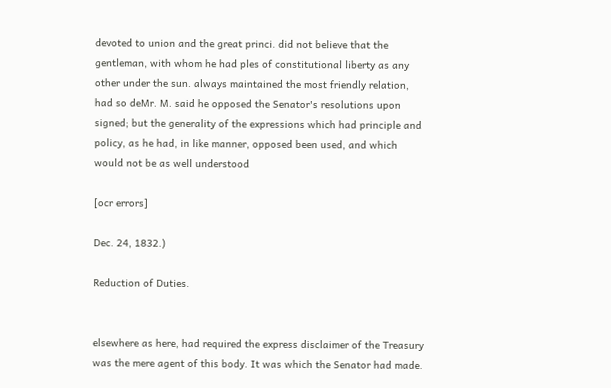devoted to union and the great princi. did not believe that the gentleman, with whom he had ples of constitutional liberty as any other under the sun. always maintained the most friendly relation, had so deMr. M. said he opposed the Senator's resolutions upon signed; but the generality of the expressions which had principle and policy, as he had, in like manner, opposed been used, and which would not be as well understood

[ocr errors]

Dec. 24, 1832.)

Reduction of Duties.


elsewhere as here, had required the express disclaimer of the Treasury was the mere agent of this body. It was which the Senator had made.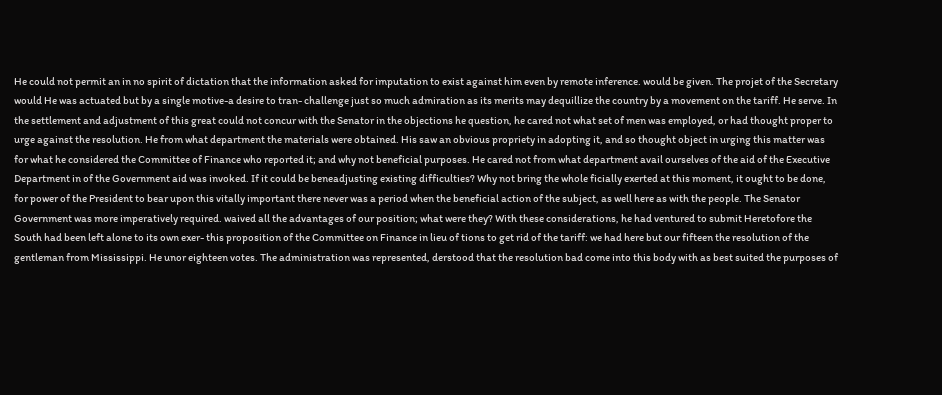He could not permit an in no spirit of dictation that the information asked for imputation to exist against him even by remote inference. would be given. The projet of the Secretary would He was actuated but by a single motive-a desire to tran- challenge just so much admiration as its merits may dequillize the country by a movement on the tariff. He serve. In the settlement and adjustment of this great could not concur with the Senator in the objections he question, he cared not what set of men was employed, or had thought proper to urge against the resolution. He from what department the materials were obtained. His saw an obvious propriety in adopting it, and so thought object in urging this matter was for what he considered the Committee of Finance who reported it; and why not beneficial purposes. He cared not from what department avail ourselves of the aid of the Executive Department in of the Government aid was invoked. If it could be beneadjusting existing difficulties? Why not bring the whole ficially exerted at this moment, it ought to be done, for power of the President to bear upon this vitally important there never was a period when the beneficial action of the subject, as well here as with the people. The Senator Government was more imperatively required. waived all the advantages of our position; what were they? With these considerations, he had ventured to submit Heretofore the South had been left alone to its own exer- this proposition of the Committee on Finance in lieu of tions to get rid of the tariff: we had here but our fifteen the resolution of the gentleman from Mississippi. He unor eighteen votes. The administration was represented, derstood that the resolution bad come into this body with as best suited the purposes of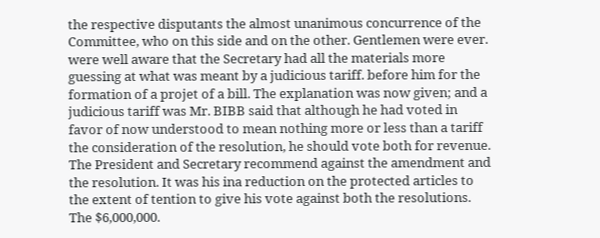the respective disputants the almost unanimous concurrence of the Committee, who on this side and on the other. Gentlemen were ever. were well aware that the Secretary had all the materials more guessing at what was meant by a judicious tariff. before him for the formation of a projet of a bill. The explanation was now given; and a judicious tariff was Mr. BIBB said that although he had voted in favor of now understood to mean nothing more or less than a tariff the consideration of the resolution, he should vote both for revenue. The President and Secretary recommend against the amendment and the resolution. It was his ina reduction on the protected articles to the extent of tention to give his vote against both the resolutions. The $6,000,000.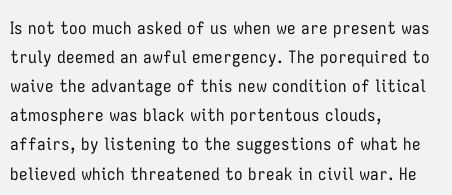Is not too much asked of us when we are present was truly deemed an awful emergency. The porequired to waive the advantage of this new condition of litical atmosphere was black with portentous clouds, affairs, by listening to the suggestions of what he believed which threatened to break in civil war. He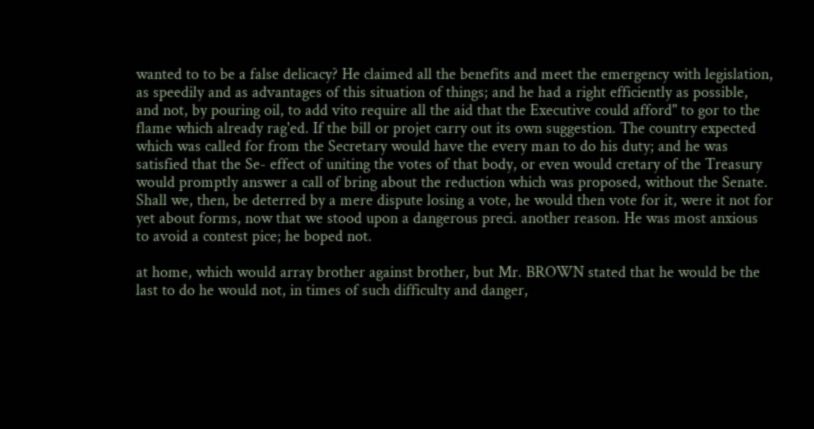wanted to to be a false delicacy? He claimed all the benefits and meet the emergency with legislation, as speedily and as advantages of this situation of things; and he had a right efficiently as possible, and not, by pouring oil, to add vito require all the aid that the Executive could afford" to gor to the flame which already rag'ed. If the bill or projet carry out its own suggestion. The country expected which was called for from the Secretary would have the every man to do his duty; and he was satisfied that the Se- effect of uniting the votes of that body, or even would cretary of the Treasury would promptly answer a call of bring about the reduction which was proposed, without the Senate. Shall we, then, be deterred by a mere dispute losing a vote, he would then vote for it, were it not for yet about forms, now that we stood upon a dangerous preci. another reason. He was most anxious to avoid a contest pice; he boped not.

at home, which would array brother against brother, but Mr. BROWN stated that he would be the last to do he would not, in times of such difficulty and danger,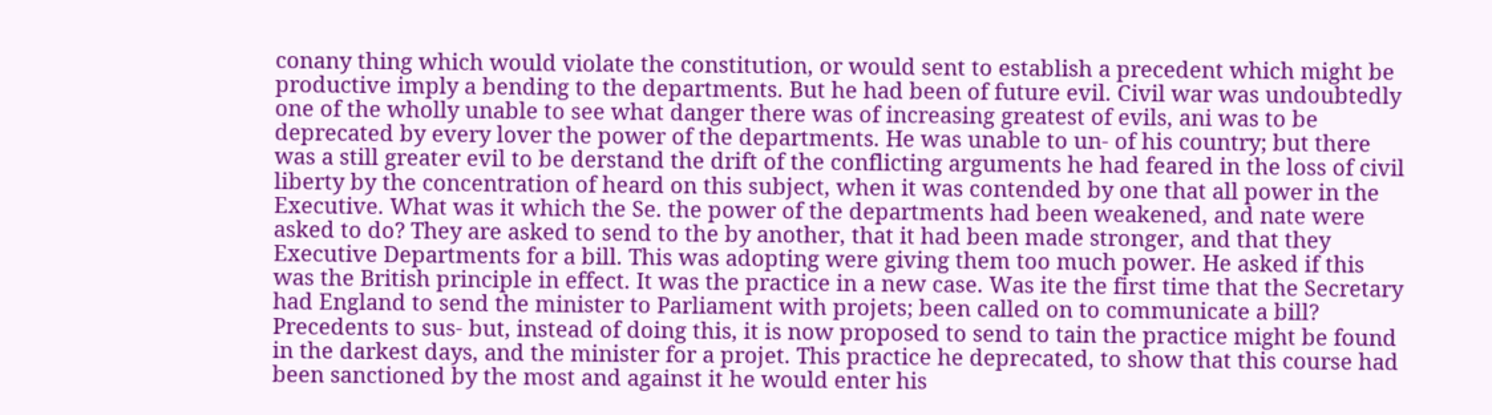conany thing which would violate the constitution, or would sent to establish a precedent which might be productive imply a bending to the departments. But he had been of future evil. Civil war was undoubtedly one of the wholly unable to see what danger there was of increasing greatest of evils, ani was to be deprecated by every lover the power of the departments. He was unable to un- of his country; but there was a still greater evil to be derstand the drift of the conflicting arguments he had feared in the loss of civil liberty by the concentration of heard on this subject, when it was contended by one that all power in the Executive. What was it which the Se. the power of the departments had been weakened, and nate were asked to do? They are asked to send to the by another, that it had been made stronger, and that they Executive Departments for a bill. This was adopting were giving them too much power. He asked if this was the British principle in effect. It was the practice in a new case. Was ite the first time that the Secretary had England to send the minister to Parliament with projets; been called on to communicate a bill? Precedents to sus- but, instead of doing this, it is now proposed to send to tain the practice might be found in the darkest days, and the minister for a projet. This practice he deprecated, to show that this course had been sanctioned by the most and against it he would enter his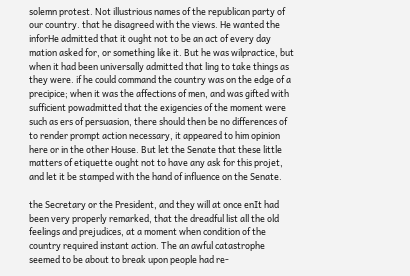solemn protest. Not illustrious names of the republican party of our country. that he disagreed with the views. He wanted the inforHe admitted that it ought not to be an act of every day mation asked for, or something like it. But he was wilpractice, but when it had been universally admitted that ling to take things as they were. if he could command the country was on the edge of a precipice; when it was the affections of men, and was gifted with sufficient powadmitted that the exigencies of the moment were such as ers of persuasion, there should then be no differences of to render prompt action necessary, it appeared to him opinion here or in the other House. But let the Senate that these little matters of etiquette ought not to have any ask for this projet, and let it be stamped with the hand of influence on the Senate.

the Secretary or the President, and they will at once enIt had been very properly remarked, that the dreadful list all the old feelings and prejudices, at a moment when condition of the country required instant action. The an awful catastrophe seemed to be about to break upon people had re-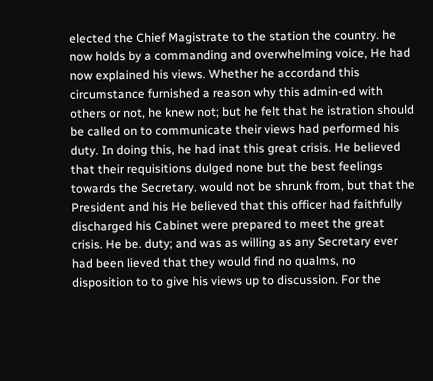elected the Chief Magistrate to the station the country. he now holds by a commanding and overwhelming voice, He had now explained his views. Whether he accordand this circumstance furnished a reason why this admin-ed with others or not, he knew not; but he felt that he istration should be called on to communicate their views had performed his duty. In doing this, he had inat this great crisis. He believed that their requisitions dulged none but the best feelings towards the Secretary. would not be shrunk from, but that the President and his He believed that this officer had faithfully discharged his Cabinet were prepared to meet the great crisis. He be. duty; and was as willing as any Secretary ever had been lieved that they would find no qualms, no disposition to to give his views up to discussion. For the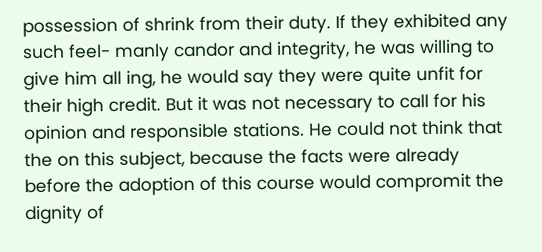possession of shrink from their duty. If they exhibited any such feel- manly candor and integrity, he was willing to give him all ing, he would say they were quite unfit for their high credit. But it was not necessary to call for his opinion and responsible stations. He could not think that the on this subject, because the facts were already before the adoption of this course would compromit the dignity of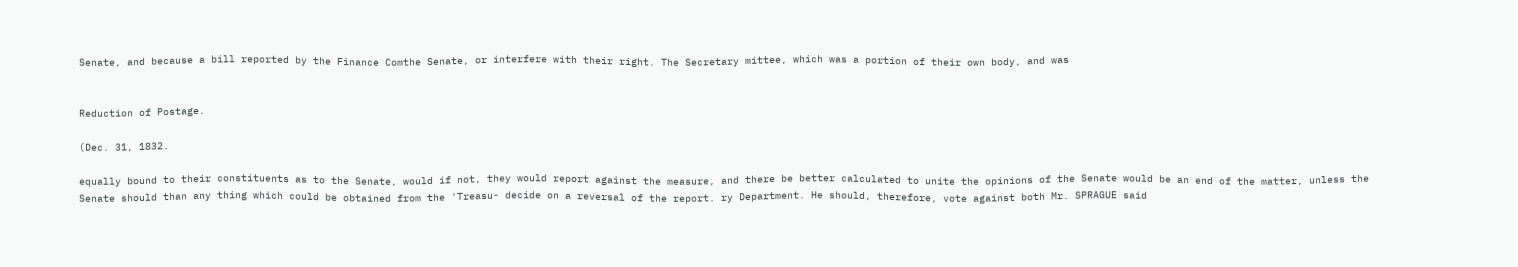Senate, and because a bill reported by the Finance Comthe Senate, or interfere with their right. The Secretary mittee, which was a portion of their own body, and was


Reduction of Postage.

(Dec. 31, 1832.

equally bound to their constituents as to the Senate, would if not, they would report against the measure, and there be better calculated to unite the opinions of the Senate would be an end of the matter, unless the Senate should than any thing which could be obtained from the 'Treasu- decide on a reversal of the report. ry Department. He should, therefore, vote against both Mr. SPRAGUE said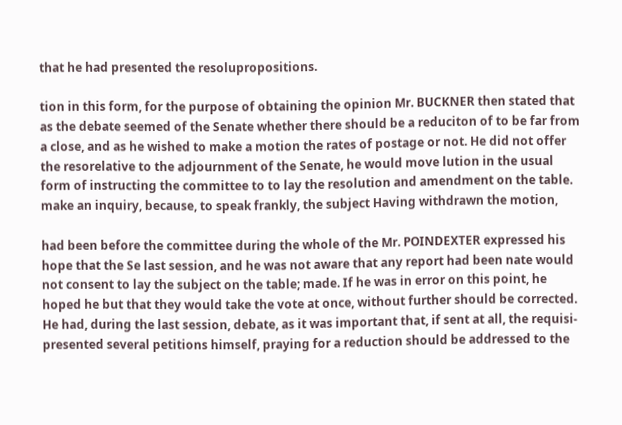that he had presented the resolupropositions.

tion in this form, for the purpose of obtaining the opinion Mr. BUCKNER then stated that as the debate seemed of the Senate whether there should be a reduciton of to be far from a close, and as he wished to make a motion the rates of postage or not. He did not offer the resorelative to the adjournment of the Senate, he would move lution in the usual form of instructing the committee to to lay the resolution and amendment on the table. make an inquiry, because, to speak frankly, the subject Having withdrawn the motion,

had been before the committee during the whole of the Mr. POINDEXTER expressed his hope that the Se last session, and he was not aware that any report had been nate would not consent to lay the subject on the table; made. If he was in error on this point, he hoped he but that they would take the vote at once, without further should be corrected. He had, during the last session, debate, as it was important that, if sent at all, the requisi- presented several petitions himself, praying for a reduction should be addressed to the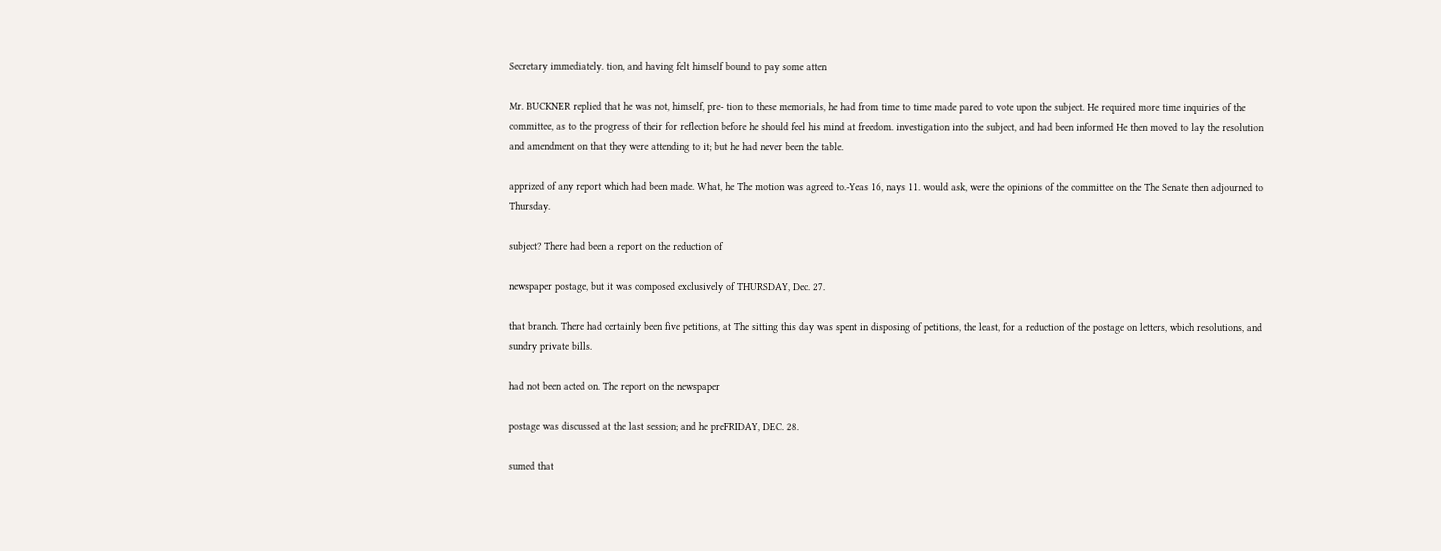Secretary immediately. tion, and having felt himself bound to pay some atten

Mr. BUCKNER replied that he was not, himself, pre- tion to these memorials, he had from time to time made pared to vote upon the subject. He required more time inquiries of the committee, as to the progress of their for reflection before he should feel his mind at freedom. investigation into the subject, and had been informed He then moved to lay the resolution and amendment on that they were attending to it; but he had never been the table.

apprized of any report which had been made. What, he The motion was agreed to.-Yeas 16, nays 11. would ask, were the opinions of the committee on the The Senate then adjourned to Thursday.

subject? There had been a report on the reduction of

newspaper postage, but it was composed exclusively of THURSDAY, Dec. 27.

that branch. There had certainly been five petitions, at The sitting this day was spent in disposing of petitions, the least, for a reduction of the postage on letters, wbich resolutions, and sundry private bills.

had not been acted on. The report on the newspaper

postage was discussed at the last session; and he preFRIDAY, DEC. 28.

sumed that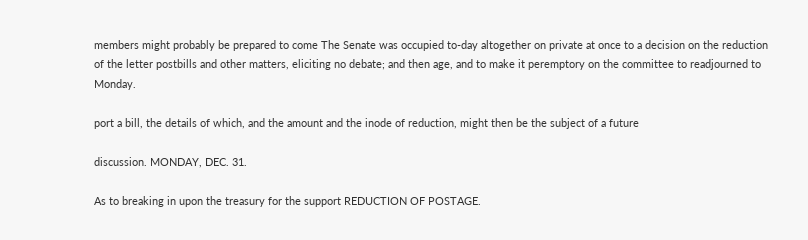members might probably be prepared to come The Senate was occupied to-day altogether on private at once to a decision on the reduction of the letter postbills and other matters, eliciting no debate; and then age, and to make it peremptory on the committee to readjourned to Monday.

port a bill, the details of which, and the amount and the inode of reduction, might then be the subject of a future

discussion. MONDAY, DEC. 31.

As to breaking in upon the treasury for the support REDUCTION OF POSTAGE.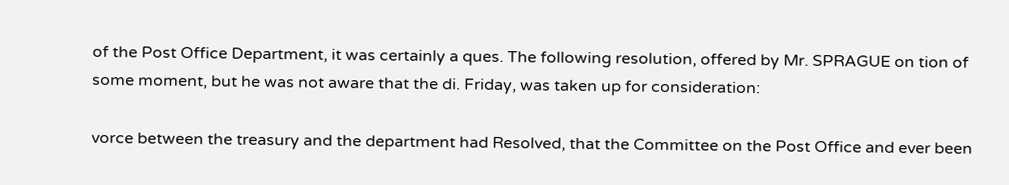of the Post Office Department, it was certainly a ques. The following resolution, offered by Mr. SPRAGUE on tion of some moment, but he was not aware that the di. Friday, was taken up for consideration:

vorce between the treasury and the department had Resolved, that the Committee on the Post Office and ever been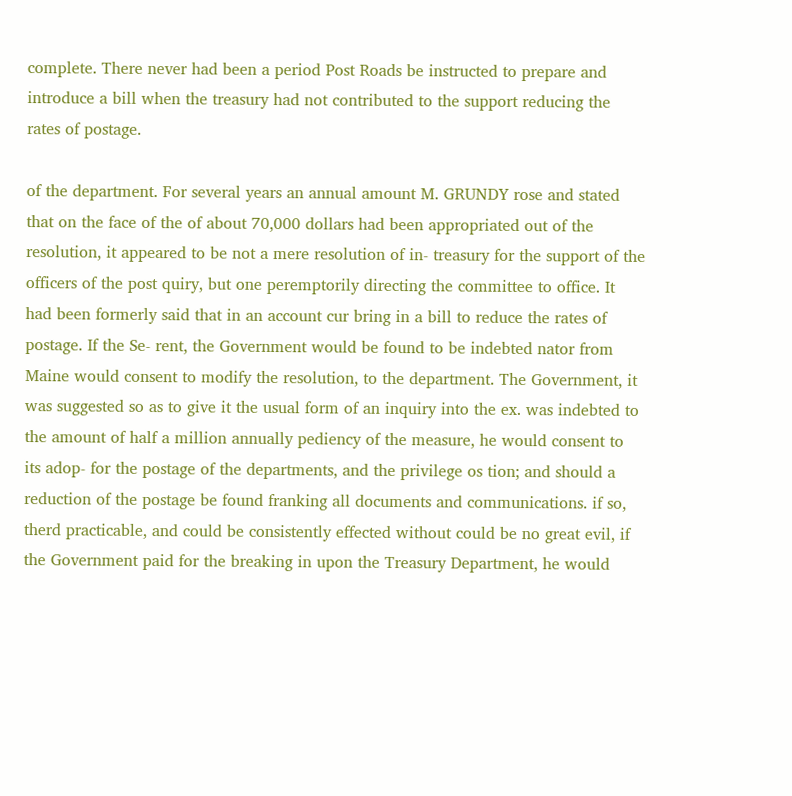complete. There never had been a period Post Roads be instructed to prepare and introduce a bill when the treasury had not contributed to the support reducing the rates of postage.

of the department. For several years an annual amount M. GRUNDY rose and stated that on the face of the of about 70,000 dollars had been appropriated out of the resolution, it appeared to be not a mere resolution of in- treasury for the support of the officers of the post quiry, but one peremptorily directing the committee to office. It had been formerly said that in an account cur bring in a bill to reduce the rates of postage. If the Se- rent, the Government would be found to be indebted nator from Maine would consent to modify the resolution, to the department. The Government, it was suggested so as to give it the usual form of an inquiry into the ex. was indebted to the amount of half a million annually pediency of the measure, he would consent to its adop- for the postage of the departments, and the privilege os tion; and should a reduction of the postage be found franking all documents and communications. if so, therd practicable, and could be consistently effected without could be no great evil, if the Government paid for the breaking in upon the Treasury Department, he would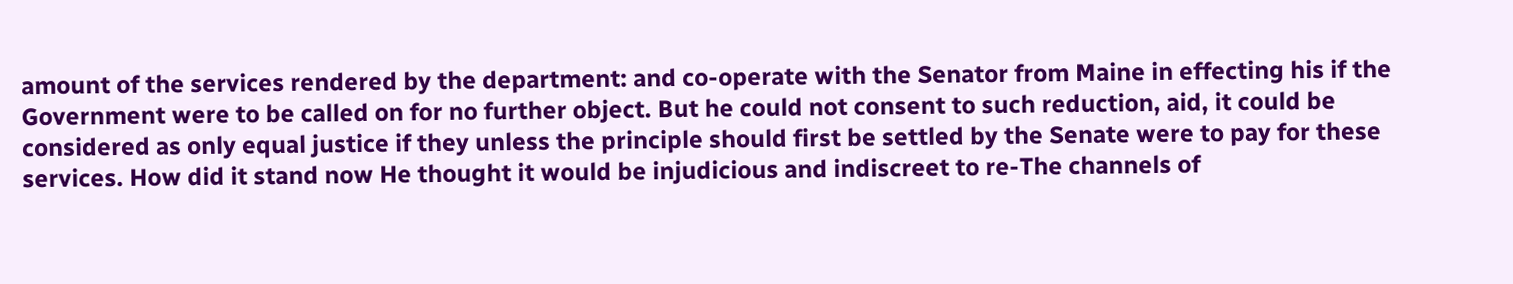amount of the services rendered by the department: and co-operate with the Senator from Maine in effecting his if the Government were to be called on for no further object. But he could not consent to such reduction, aid, it could be considered as only equal justice if they unless the principle should first be settled by the Senate were to pay for these services. How did it stand now He thought it would be injudicious and indiscreet to re-The channels of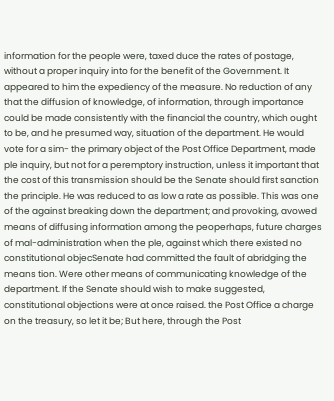information for the people were, taxed duce the rates of postage, without a proper inquiry into for the benefit of the Government. It appeared to him the expediency of the measure. No reduction of any that the diffusion of knowledge, of information, through importance could be made consistently with the financial the country, which ought to be, and he presumed way, situation of the department. He would vote for a sim- the primary object of the Post Office Department, made ple inquiry, but not for a peremptory instruction, unless it important that the cost of this transmission should be the Senate should first sanction the principle. He was reduced to as low a rate as possible. This was one of the against breaking down the department; and provoking, avowed means of diffusing information among the peoperhaps, future charges of mal-administration when the ple, against which there existed no constitutional objecSenate had committed the fault of abridging the means tion. Were other means of communicating knowledge of the department. If the Senate should wish to make suggested, constitutional objections were at once raised. the Post Office a charge on the treasury, so let it be; But here, through the Post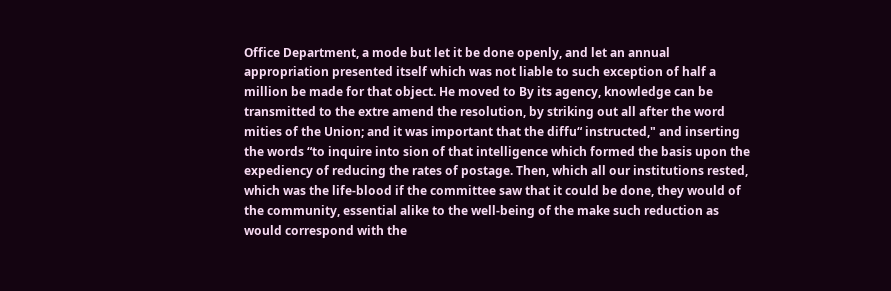Office Department, a mode but let it be done openly, and let an annual appropriation presented itself which was not liable to such exception of half a million be made for that object. He moved to By its agency, knowledge can be transmitted to the extre amend the resolution, by striking out all after the word mities of the Union; and it was important that the diffu“ instructed," and inserting the words “to inquire into sion of that intelligence which formed the basis upon the expediency of reducing the rates of postage. Then, which all our institutions rested, which was the life-blood if the committee saw that it could be done, they would of the community, essential alike to the well-being of the make such reduction as would correspond with the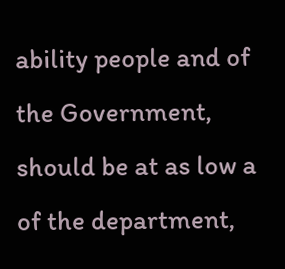ability people and of the Government, should be at as low a of the department,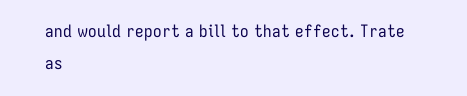and would report a bill to that effect. Trate as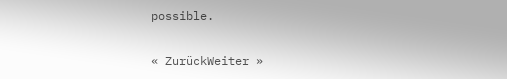possible.

« ZurückWeiter »